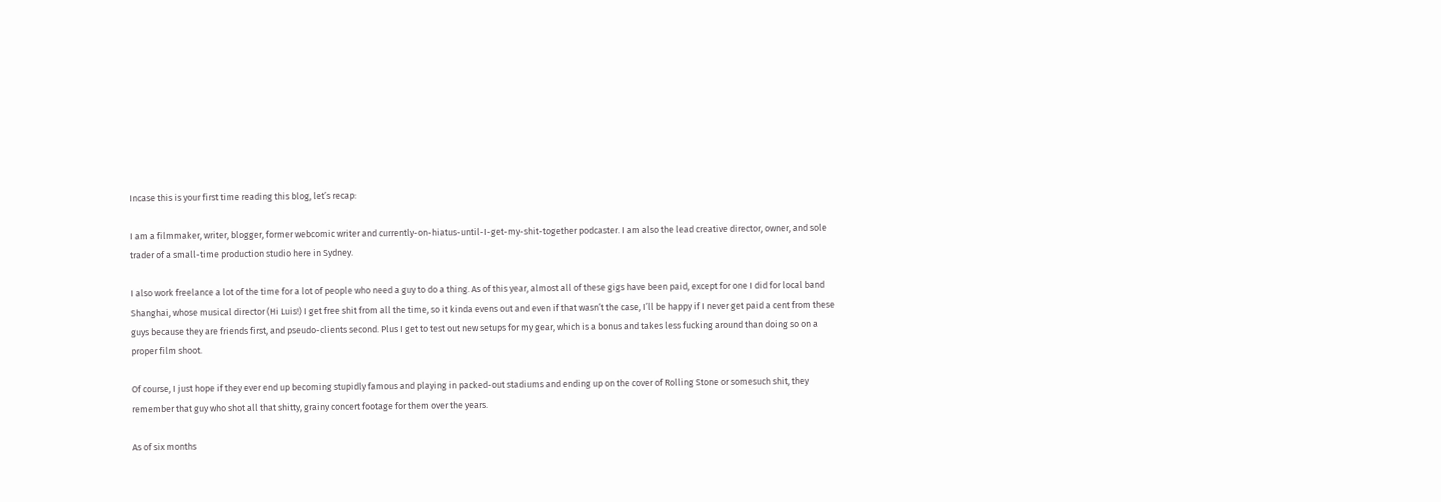Incase this is your first time reading this blog, let’s recap:

I am a filmmaker, writer, blogger, former webcomic writer and currently-on-hiatus-until-I-get-my-shit-together podcaster. I am also the lead creative director, owner, and sole trader of a small-time production studio here in Sydney.

I also work freelance a lot of the time for a lot of people who need a guy to do a thing. As of this year, almost all of these gigs have been paid, except for one I did for local band Shanghai, whose musical director (Hi Luis!) I get free shit from all the time, so it kinda evens out and even if that wasn’t the case, I’ll be happy if I never get paid a cent from these guys because they are friends first, and pseudo-clients second. Plus I get to test out new setups for my gear, which is a bonus and takes less fucking around than doing so on a proper film shoot.

Of course, I just hope if they ever end up becoming stupidly famous and playing in packed-out stadiums and ending up on the cover of Rolling Stone or somesuch shit, they remember that guy who shot all that shitty, grainy concert footage for them over the years.

As of six months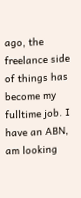ago, the freelance side of things has become my fulltime job. I have an ABN, am looking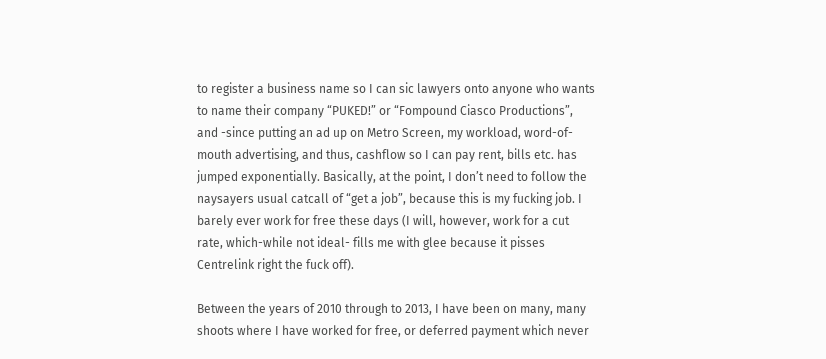to register a business name so I can sic lawyers onto anyone who wants to name their company “PUKED!” or “Fompound Ciasco Productions”, and -since putting an ad up on Metro Screen, my workload, word-of-mouth advertising, and thus, cashflow so I can pay rent, bills etc. has jumped exponentially. Basically, at the point, I don’t need to follow the naysayers usual catcall of “get a job”, because this is my fucking job. I barely ever work for free these days (I will, however, work for a cut rate, which-while not ideal- fills me with glee because it pisses Centrelink right the fuck off).

Between the years of 2010 through to 2013, I have been on many, many shoots where I have worked for free, or deferred payment which never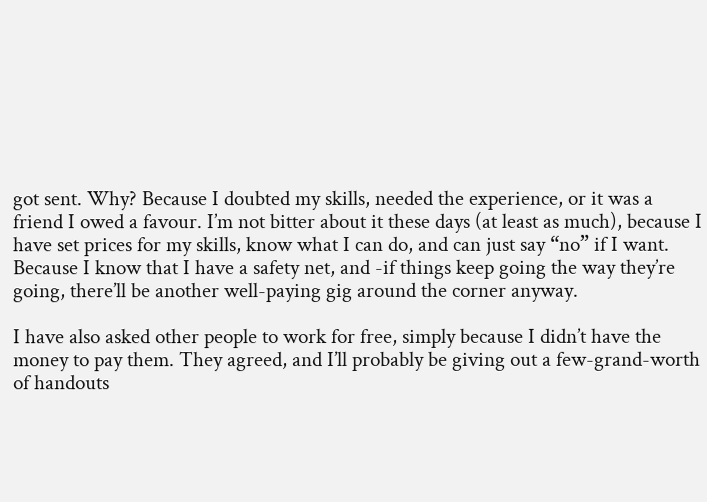got sent. Why? Because I doubted my skills, needed the experience, or it was a friend I owed a favour. I’m not bitter about it these days (at least as much), because I have set prices for my skills, know what I can do, and can just say “no” if I want. Because I know that I have a safety net, and -if things keep going the way they’re going, there’ll be another well-paying gig around the corner anyway.

I have also asked other people to work for free, simply because I didn’t have the money to pay them. They agreed, and I’ll probably be giving out a few-grand-worth of handouts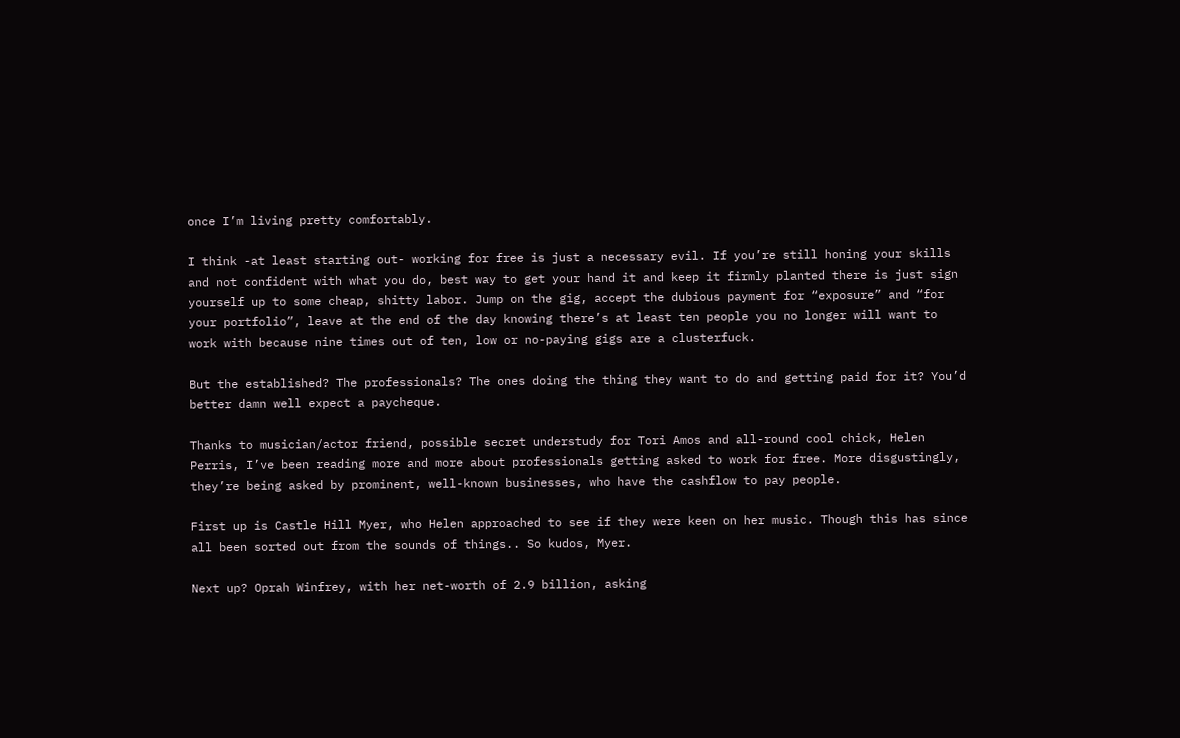once I’m living pretty comfortably.

I think -at least starting out- working for free is just a necessary evil. If you’re still honing your skills and not confident with what you do, best way to get your hand it and keep it firmly planted there is just sign yourself up to some cheap, shitty labor. Jump on the gig, accept the dubious payment for “exposure” and “for your portfolio”, leave at the end of the day knowing there’s at least ten people you no longer will want to work with because nine times out of ten, low or no-paying gigs are a clusterfuck.

But the established? The professionals? The ones doing the thing they want to do and getting paid for it? You’d better damn well expect a paycheque.

Thanks to musician/actor friend, possible secret understudy for Tori Amos and all-round cool chick, Helen Perris, I’ve been reading more and more about professionals getting asked to work for free. More disgustingly, they’re being asked by prominent, well-known businesses, who have the cashflow to pay people.

First up is Castle Hill Myer, who Helen approached to see if they were keen on her music. Though this has since all been sorted out from the sounds of things.. So kudos, Myer.

Next up? Oprah Winfrey, with her net-worth of 2.9 billion, asking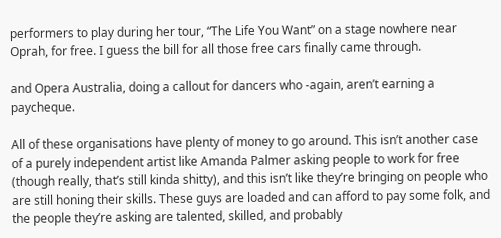performers to play during her tour, “The Life You Want” on a stage nowhere near Oprah, for free. I guess the bill for all those free cars finally came through.

and Opera Australia, doing a callout for dancers who -again, aren’t earning a paycheque.

All of these organisations have plenty of money to go around. This isn’t another case of a purely independent artist like Amanda Palmer asking people to work for free (though really, that’s still kinda shitty), and this isn’t like they’re bringing on people who are still honing their skills. These guys are loaded and can afford to pay some folk, and the people they’re asking are talented, skilled, and probably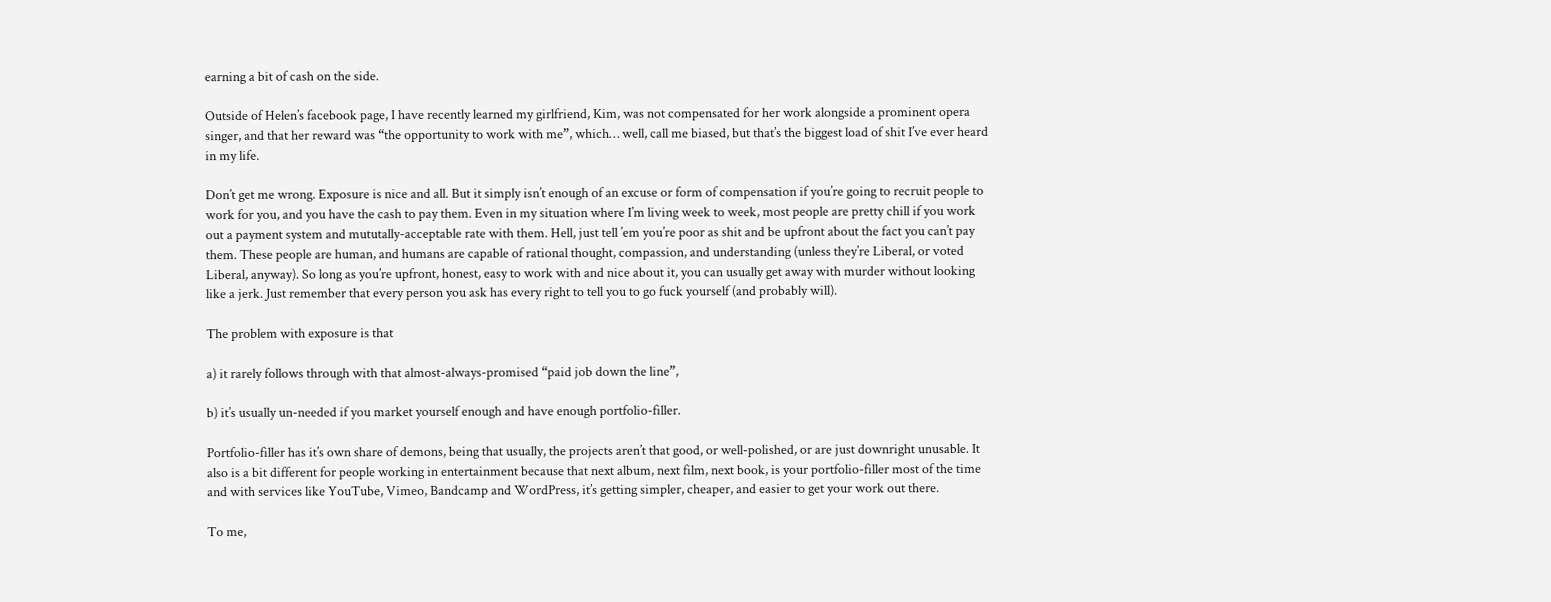earning a bit of cash on the side.

Outside of Helen’s facebook page, I have recently learned my girlfriend, Kim, was not compensated for her work alongside a prominent opera singer, and that her reward was “the opportunity to work with me”, which… well, call me biased, but that’s the biggest load of shit I’ve ever heard in my life.

Don’t get me wrong. Exposure is nice and all. But it simply isn’t enough of an excuse or form of compensation if you’re going to recruit people to work for you, and you have the cash to pay them. Even in my situation where I’m living week to week, most people are pretty chill if you work out a payment system and mututally-acceptable rate with them. Hell, just tell ’em you’re poor as shit and be upfront about the fact you can’t pay them. These people are human, and humans are capable of rational thought, compassion, and understanding (unless they’re Liberal, or voted Liberal, anyway). So long as you’re upfront, honest, easy to work with and nice about it, you can usually get away with murder without looking like a jerk. Just remember that every person you ask has every right to tell you to go fuck yourself (and probably will).

The problem with exposure is that

a) it rarely follows through with that almost-always-promised “paid job down the line”,

b) it’s usually un-needed if you market yourself enough and have enough portfolio-filler.

Portfolio-filler has it’s own share of demons, being that usually, the projects aren’t that good, or well-polished, or are just downright unusable. It also is a bit different for people working in entertainment because that next album, next film, next book, is your portfolio-filler most of the time and with services like YouTube, Vimeo, Bandcamp and WordPress, it’s getting simpler, cheaper, and easier to get your work out there.

To me,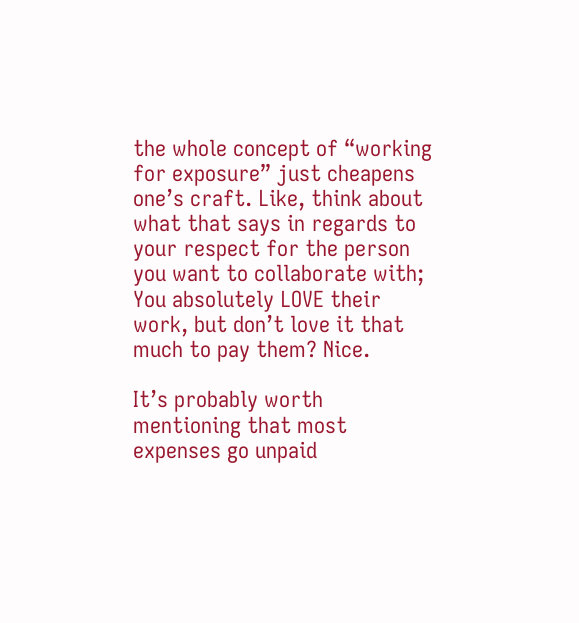the whole concept of “working for exposure” just cheapens one’s craft. Like, think about what that says in regards to your respect for the person you want to collaborate with; You absolutely LOVE their work, but don’t love it that much to pay them? Nice.

It’s probably worth mentioning that most expenses go unpaid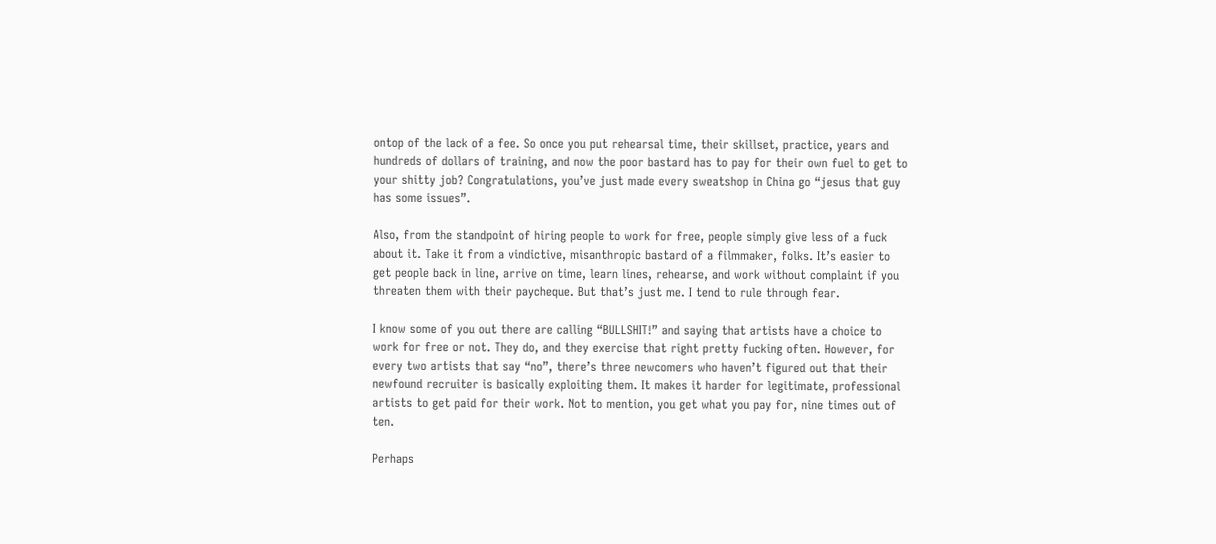ontop of the lack of a fee. So once you put rehearsal time, their skillset, practice, years and hundreds of dollars of training, and now the poor bastard has to pay for their own fuel to get to your shitty job? Congratulations, you’ve just made every sweatshop in China go “jesus that guy has some issues”.

Also, from the standpoint of hiring people to work for free, people simply give less of a fuck about it. Take it from a vindictive, misanthropic bastard of a filmmaker, folks. It’s easier to get people back in line, arrive on time, learn lines, rehearse, and work without complaint if you threaten them with their paycheque. But that’s just me. I tend to rule through fear.

I know some of you out there are calling “BULLSHIT!” and saying that artists have a choice to work for free or not. They do, and they exercise that right pretty fucking often. However, for every two artists that say “no”, there’s three newcomers who haven’t figured out that their newfound recruiter is basically exploiting them. It makes it harder for legitimate, professional artists to get paid for their work. Not to mention, you get what you pay for, nine times out of ten.

Perhaps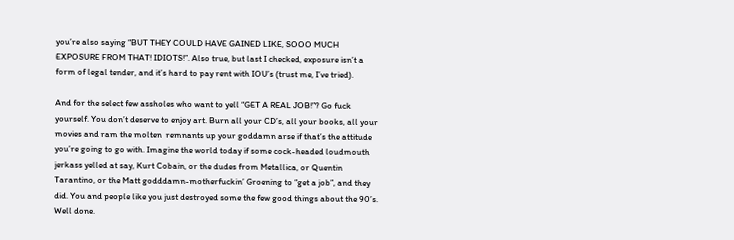you’re also saying “BUT THEY COULD HAVE GAINED LIKE, SOOO MUCH EXPOSURE FROM THAT! IDIOTS!”. Also true, but last I checked, exposure isn’t a form of legal tender, and it’s hard to pay rent with IOU’s (trust me, I’ve tried).

And for the select few assholes who want to yell “GET A REAL JOB!”? Go fuck yourself. You don’t deserve to enjoy art. Burn all your CD’s, all your books, all your movies and ram the molten  remnants up your goddamn arse if that’s the attitude you’re going to go with. Imagine the world today if some cock-headed loudmouth jerkass yelled at say, Kurt Cobain, or the dudes from Metallica, or Quentin Tarantino, or the Matt godddamn-motherfuckin’ Groening to “get a job”, and they did. You and people like you just destroyed some the few good things about the 90’s. Well done.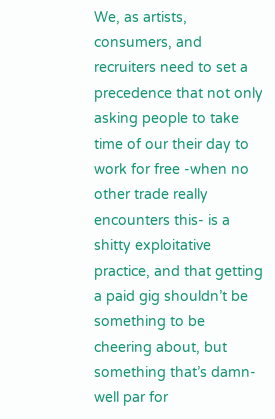We, as artists, consumers, and recruiters need to set a precedence that not only asking people to take time of our their day to work for free -when no other trade really encounters this- is a shitty exploitative practice, and that getting a paid gig shouldn’t be something to be cheering about, but something that’s damn-well par for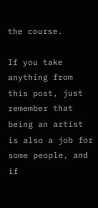the course.

If you take anything from this post, just remember that being an artist is also a job for some people, and if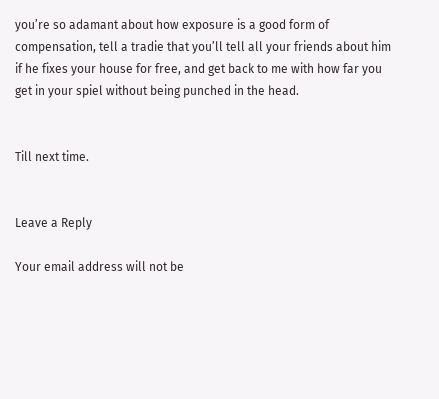you’re so adamant about how exposure is a good form of compensation, tell a tradie that you’ll tell all your friends about him if he fixes your house for free, and get back to me with how far you get in your spiel without being punched in the head.


Till next time.


Leave a Reply

Your email address will not be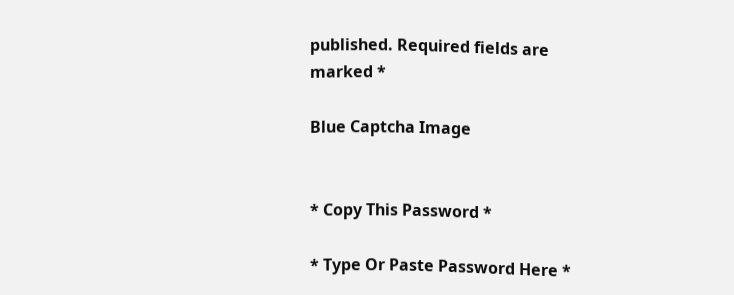published. Required fields are marked *

Blue Captcha Image


* Copy This Password *

* Type Or Paste Password Here *